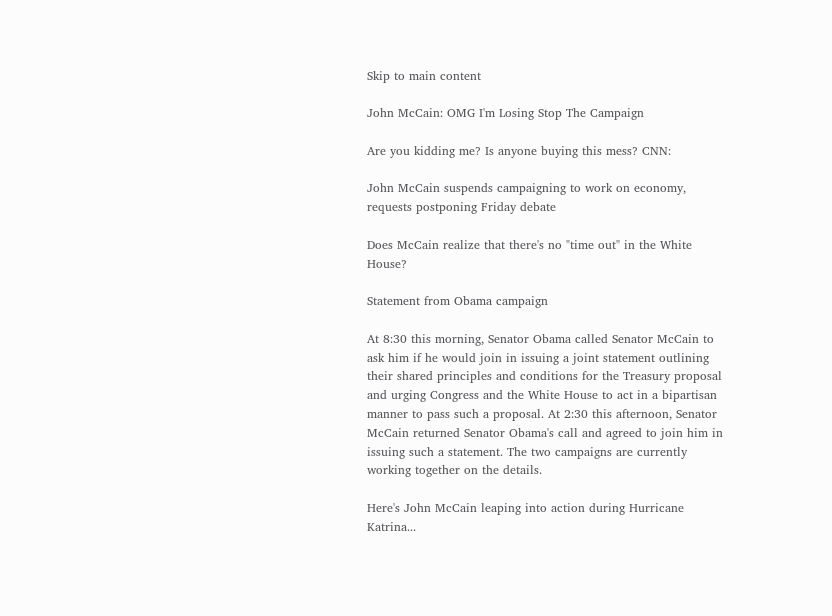Skip to main content

John McCain: OMG I'm Losing Stop The Campaign

Are you kidding me? Is anyone buying this mess? CNN:

John McCain suspends campaigning to work on economy, requests postponing Friday debate

Does McCain realize that there's no "time out" in the White House?

Statement from Obama campaign

At 8:30 this morning, Senator Obama called Senator McCain to ask him if he would join in issuing a joint statement outlining their shared principles and conditions for the Treasury proposal and urging Congress and the White House to act in a bipartisan manner to pass such a proposal. At 2:30 this afternoon, Senator McCain returned Senator Obama's call and agreed to join him in issuing such a statement. The two campaigns are currently working together on the details.

Here's John McCain leaping into action during Hurricane Katrina...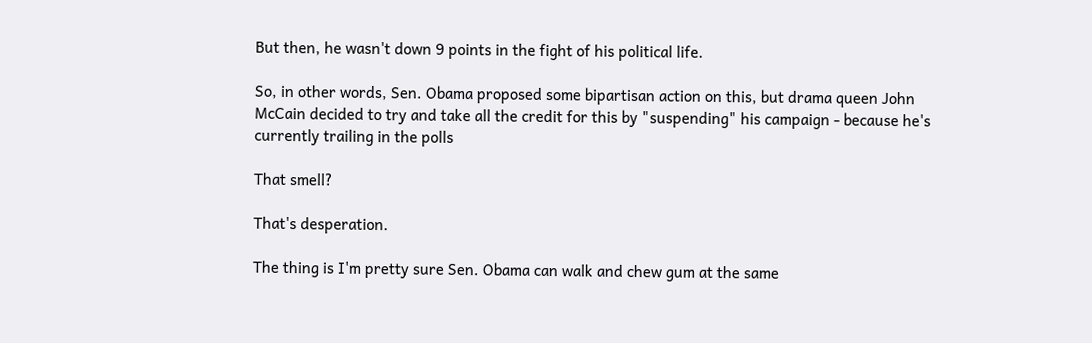But then, he wasn't down 9 points in the fight of his political life.

So, in other words, Sen. Obama proposed some bipartisan action on this, but drama queen John McCain decided to try and take all the credit for this by "suspending" his campaign - because he's currently trailing in the polls

That smell?

That's desperation.

The thing is I'm pretty sure Sen. Obama can walk and chew gum at the same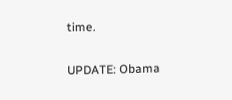time.

UPDATE: Obama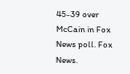45-39 over McCain in Fox News poll. Fox News.